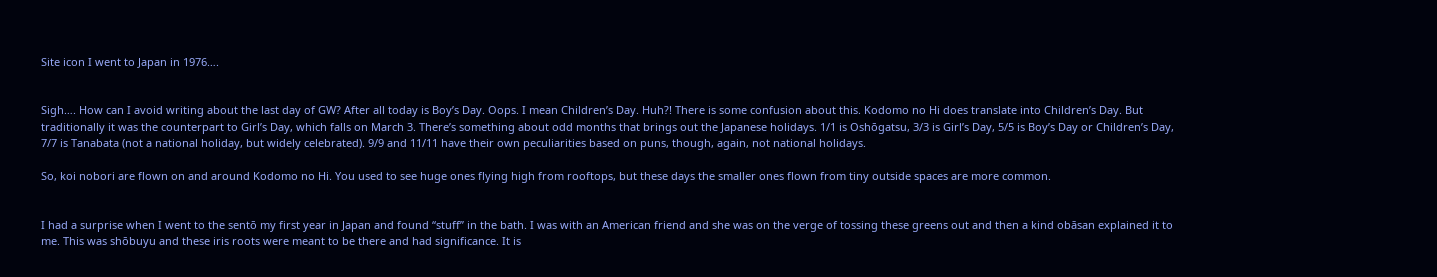Site icon I went to Japan in 1976….


Sigh…. How can I avoid writing about the last day of GW? After all today is Boy’s Day. Oops. I mean Children’s Day. Huh?! There is some confusion about this. Kodomo no Hi does translate into Children’s Day. But traditionally it was the counterpart to Girl’s Day, which falls on March 3. There’s something about odd months that brings out the Japanese holidays. 1/1 is Oshōgatsu, 3/3 is Girl’s Day, 5/5 is Boy’s Day or Children’s Day, 7/7 is Tanabata (not a national holiday, but widely celebrated). 9/9 and 11/11 have their own peculiarities based on puns, though, again, not national holidays.

So, koi nobori are flown on and around Kodomo no Hi. You used to see huge ones flying high from rooftops, but these days the smaller ones flown from tiny outside spaces are more common.


I had a surprise when I went to the sentō my first year in Japan and found “stuff” in the bath. I was with an American friend and she was on the verge of tossing these greens out and then a kind obāsan explained it to me. This was shōbuyu and these iris roots were meant to be there and had significance. It is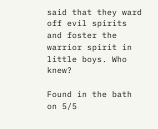said that they ward off evil spirits and foster the warrior spirit in little boys. Who knew?

Found in the bath on 5/5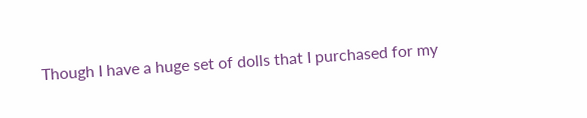Though I have a huge set of dolls that I purchased for my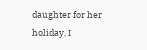daughter for her holiday, I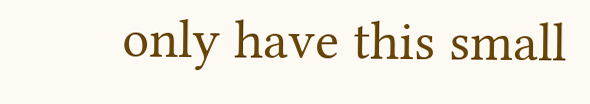only have this small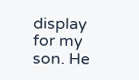display for my son. He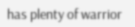has plenty of warrior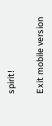spirit!

Exit mobile version